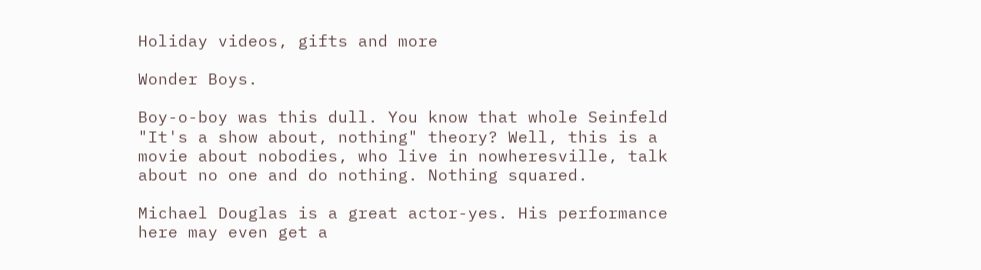Holiday videos, gifts and more

Wonder Boys.

Boy-o-boy was this dull. You know that whole Seinfeld "It's a show about, nothing" theory? Well, this is a movie about nobodies, who live in nowheresville, talk about no one and do nothing. Nothing squared.

Michael Douglas is a great actor-yes. His performance here may even get a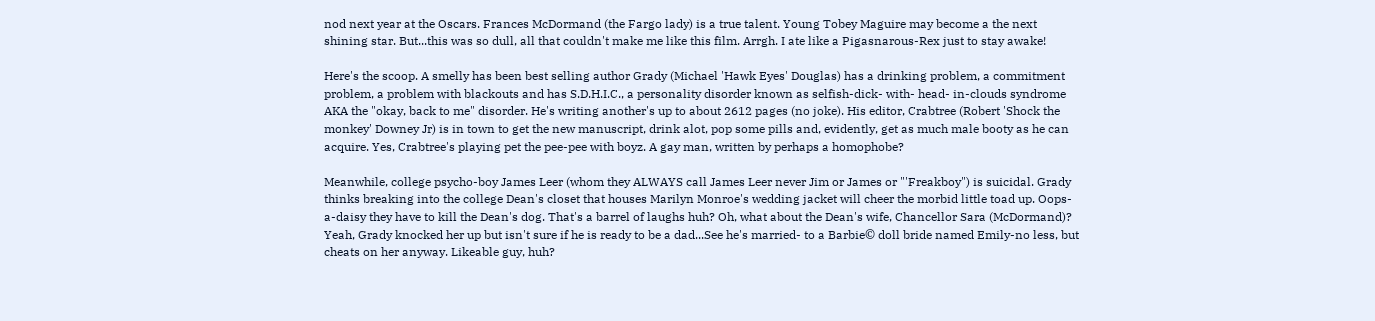nod next year at the Oscars. Frances McDormand (the Fargo lady) is a true talent. Young Tobey Maguire may become a the next shining star. But...this was so dull, all that couldn't make me like this film. Arrgh. I ate like a Pigasnarous-Rex just to stay awake!

Here's the scoop. A smelly has been best selling author Grady (Michael 'Hawk Eyes' Douglas) has a drinking problem, a commitment problem, a problem with blackouts and has S.D.H.I.C., a personality disorder known as selfish-dick- with- head- in-clouds syndrome AKA the "okay, back to me" disorder. He's writing another's up to about 2612 pages (no joke). His editor, Crabtree (Robert 'Shock the monkey' Downey Jr) is in town to get the new manuscript, drink alot, pop some pills and, evidently, get as much male booty as he can acquire. Yes, Crabtree's playing pet the pee-pee with boyz. A gay man, written by perhaps a homophobe?

Meanwhile, college psycho-boy James Leer (whom they ALWAYS call James Leer never Jim or James or "'Freakboy") is suicidal. Grady thinks breaking into the college Dean's closet that houses Marilyn Monroe's wedding jacket will cheer the morbid little toad up. Oops-a-daisy they have to kill the Dean's dog. That's a barrel of laughs huh? Oh, what about the Dean's wife, Chancellor Sara (McDormand)? Yeah, Grady knocked her up but isn't sure if he is ready to be a dad...See he's married- to a Barbie© doll bride named Emily-no less, but cheats on her anyway. Likeable guy, huh?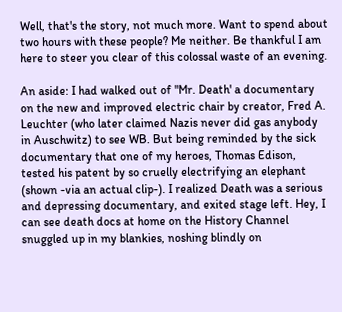Well, that's the story, not much more. Want to spend about two hours with these people? Me neither. Be thankful I am here to steer you clear of this colossal waste of an evening.

An aside: I had walked out of "Mr. Death' a documentary on the new and improved electric chair by creator, Fred A. Leuchter (who later claimed Nazis never did gas anybody in Auschwitz) to see WB. But being reminded by the sick documentary that one of my heroes, Thomas Edison, tested his patent by so cruelly electrifying an elephant (shown -via an actual clip-). I realized Death was a serious and depressing documentary, and exited stage left. Hey, I can see death docs at home on the History Channel snuggled up in my blankies, noshing blindly on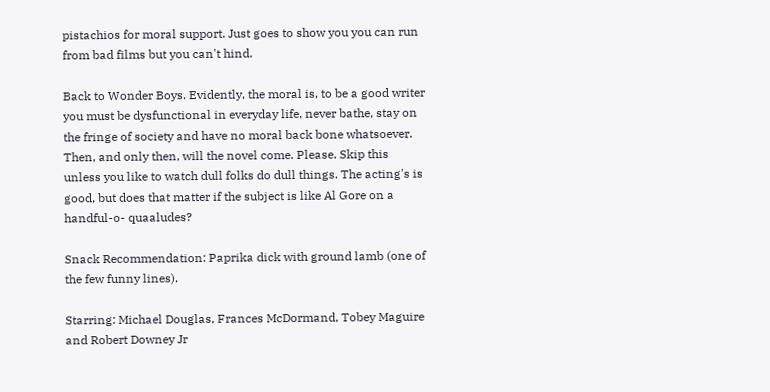pistachios for moral support. Just goes to show you you can run from bad films but you can't hind.

Back to Wonder Boys. Evidently, the moral is, to be a good writer you must be dysfunctional in everyday life, never bathe, stay on the fringe of society and have no moral back bone whatsoever. Then, and only then, will the novel come. Please. Skip this unless you like to watch dull folks do dull things. The acting's is good, but does that matter if the subject is like Al Gore on a handful-o- quaaludes?

Snack Recommendation: Paprika dick with ground lamb (one of the few funny lines).

Starring: Michael Douglas, Frances McDormand, Tobey Maguire and Robert Downey Jr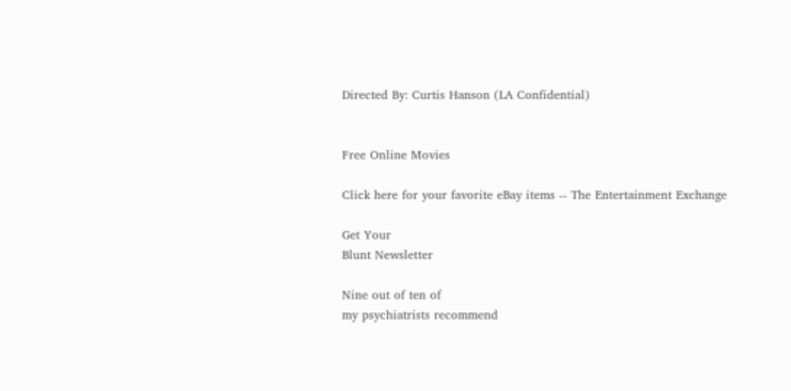Directed By: Curtis Hanson (LA Confidential)


Free Online Movies

Click here for your favorite eBay items -- The Entertainment Exchange

Get Your
Blunt Newsletter

Nine out of ten of
my psychiatrists recommend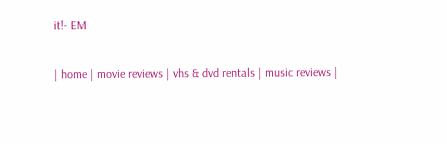it!- EM

| home | movie reviews | vhs & dvd rentals | music reviews |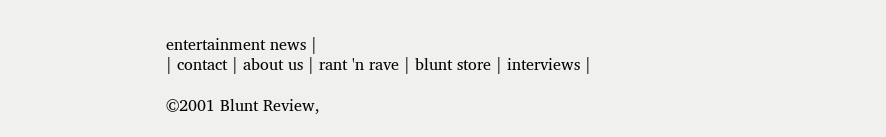entertainment news |
| contact | about us | rant 'n rave | blunt store | interviews |

©2001 Blunt Review,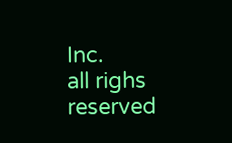Inc.
all righs reserved